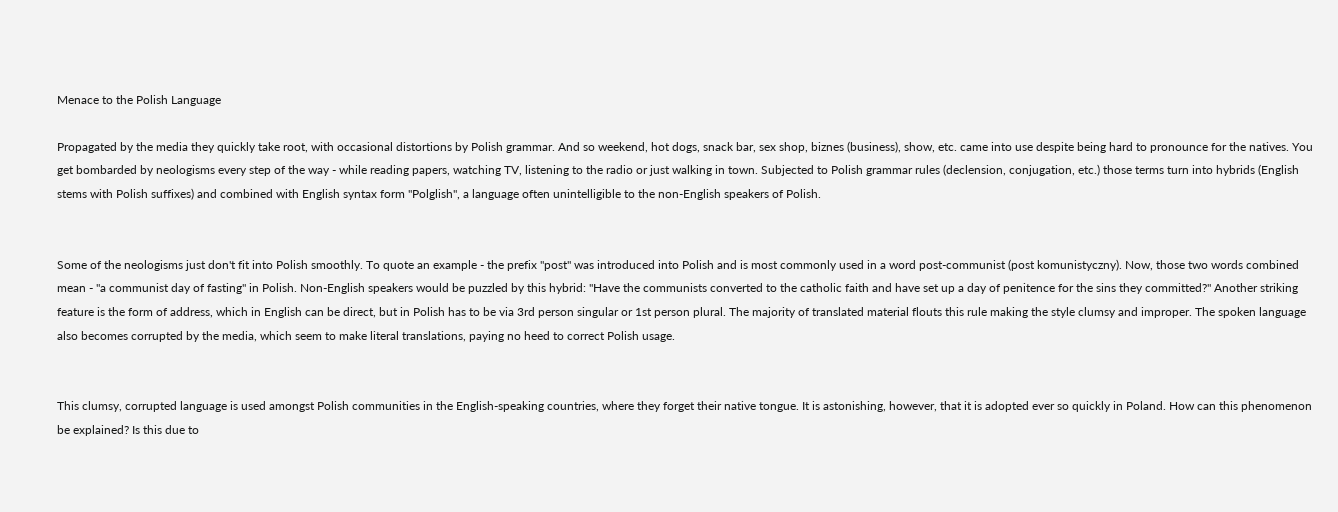Menace to the Polish Language

Propagated by the media they quickly take root, with occasional distortions by Polish grammar. And so weekend, hot dogs, snack bar, sex shop, biznes (business), show, etc. came into use despite being hard to pronounce for the natives. You get bombarded by neologisms every step of the way - while reading papers, watching TV, listening to the radio or just walking in town. Subjected to Polish grammar rules (declension, conjugation, etc.) those terms turn into hybrids (English stems with Polish suffixes) and combined with English syntax form "Polglish", a language often unintelligible to the non-English speakers of Polish.


Some of the neologisms just don't fit into Polish smoothly. To quote an example - the prefix "post" was introduced into Polish and is most commonly used in a word post-communist (post komunistyczny). Now, those two words combined mean - "a communist day of fasting" in Polish. Non-English speakers would be puzzled by this hybrid: "Have the communists converted to the catholic faith and have set up a day of penitence for the sins they committed?" Another striking feature is the form of address, which in English can be direct, but in Polish has to be via 3rd person singular or 1st person plural. The majority of translated material flouts this rule making the style clumsy and improper. The spoken language also becomes corrupted by the media, which seem to make literal translations, paying no heed to correct Polish usage.


This clumsy, corrupted language is used amongst Polish communities in the English-speaking countries, where they forget their native tongue. It is astonishing, however, that it is adopted ever so quickly in Poland. How can this phenomenon be explained? Is this due to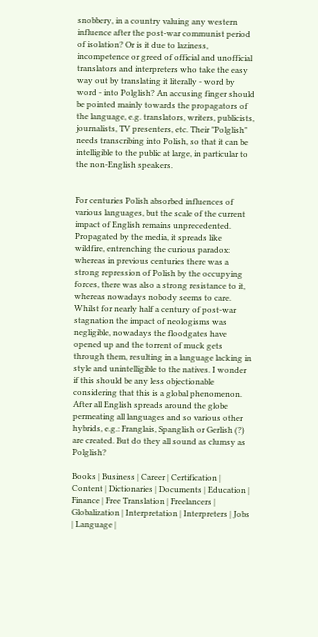snobbery, in a country valuing any western influence after the post-war communist period of isolation? Or is it due to laziness, incompetence or greed of official and unofficial translators and interpreters who take the easy way out by translating it literally - word by word - into Polglish? An accusing finger should be pointed mainly towards the propagators of the language, e.g. translators, writers, publicists, journalists, TV presenters, etc. Their "Polglish" needs transcribing into Polish, so that it can be intelligible to the public at large, in particular to the non-English speakers.


For centuries Polish absorbed influences of various languages, but the scale of the current impact of English remains unprecedented. Propagated by the media, it spreads like wildfire, entrenching the curious paradox: whereas in previous centuries there was a strong repression of Polish by the occupying forces, there was also a strong resistance to it, whereas nowadays nobody seems to care. Whilst for nearly half a century of post-war stagnation the impact of neologisms was negligible, nowadays the floodgates have opened up and the torrent of muck gets through them, resulting in a language lacking in style and unintelligible to the natives. I wonder if this should be any less objectionable considering that this is a global phenomenon. After all English spreads around the globe permeating all languages and so various other hybrids, e.g.: Franglais, Spanglish or Gerlish (?) are created. But do they all sound as clumsy as Polglish?

Books | Business | Career | Certification | Content | Dictionaries | Documents | Education | Finance | Free Translation | Freelancers | Globalization | Interpretation | Interpreters | Jobs | Language |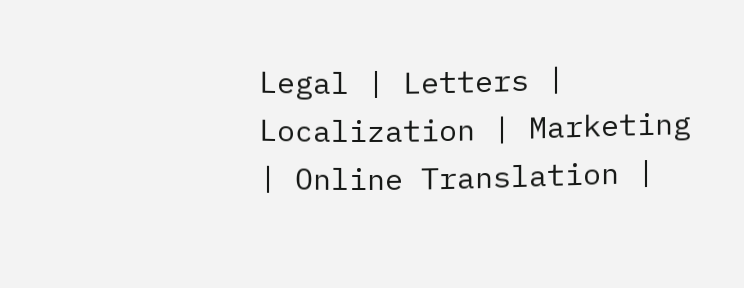Legal | Letters | Localization | Marketing | Online Translation |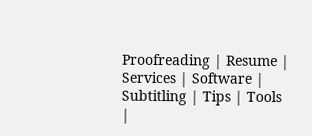Proofreading | Resume | Services | Software | Subtitling | Tips | Tools |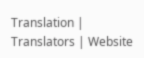Translation | Translators | Website